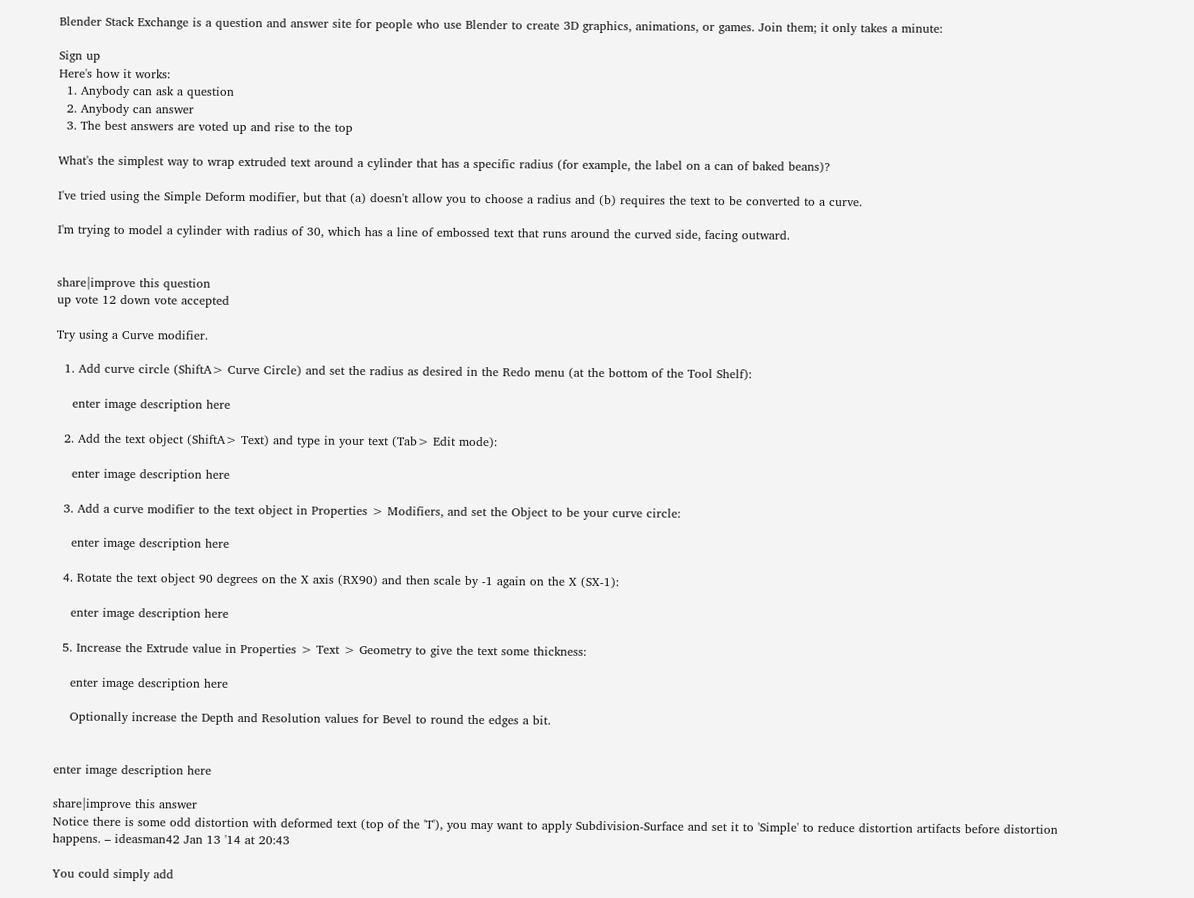Blender Stack Exchange is a question and answer site for people who use Blender to create 3D graphics, animations, or games. Join them; it only takes a minute:

Sign up
Here's how it works:
  1. Anybody can ask a question
  2. Anybody can answer
  3. The best answers are voted up and rise to the top

What's the simplest way to wrap extruded text around a cylinder that has a specific radius (for example, the label on a can of baked beans)?

I've tried using the Simple Deform modifier, but that (a) doesn't allow you to choose a radius and (b) requires the text to be converted to a curve.

I'm trying to model a cylinder with radius of 30, which has a line of embossed text that runs around the curved side, facing outward.


share|improve this question
up vote 12 down vote accepted

Try using a Curve modifier.

  1. Add curve circle (ShiftA> Curve Circle) and set the radius as desired in the Redo menu (at the bottom of the Tool Shelf):

    enter image description here

  2. Add the text object (ShiftA> Text) and type in your text (Tab> Edit mode):

    enter image description here

  3. Add a curve modifier to the text object in Properties > Modifiers, and set the Object to be your curve circle:

    enter image description here

  4. Rotate the text object 90 degrees on the X axis (RX90) and then scale by -1 again on the X (SX-1):

    enter image description here

  5. Increase the Extrude value in Properties > Text > Geometry to give the text some thickness:

    enter image description here

    Optionally increase the Depth and Resolution values for Bevel to round the edges a bit.


enter image description here

share|improve this answer
Notice there is some odd distortion with deformed text (top of the 'T'), you may want to apply Subdivision-Surface and set it to 'Simple' to reduce distortion artifacts before distortion happens. – ideasman42 Jan 13 '14 at 20:43

You could simply add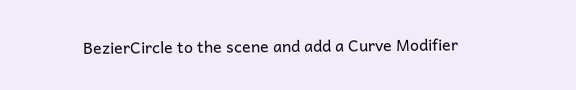BezierCircle to the scene and add a Curve Modifier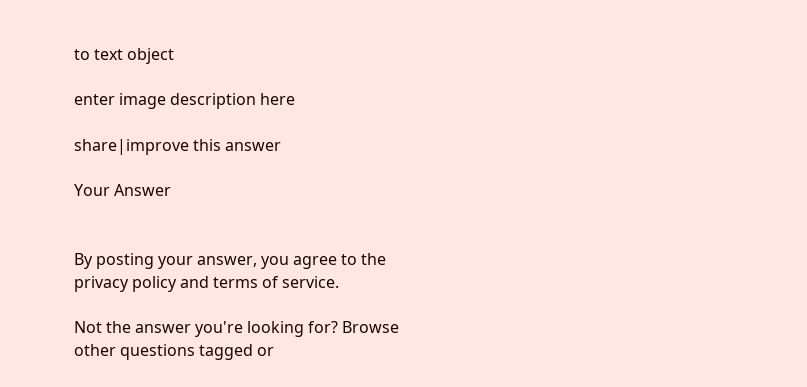to text object

enter image description here

share|improve this answer

Your Answer


By posting your answer, you agree to the privacy policy and terms of service.

Not the answer you're looking for? Browse other questions tagged or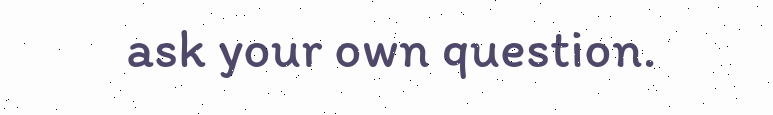ask your own question.